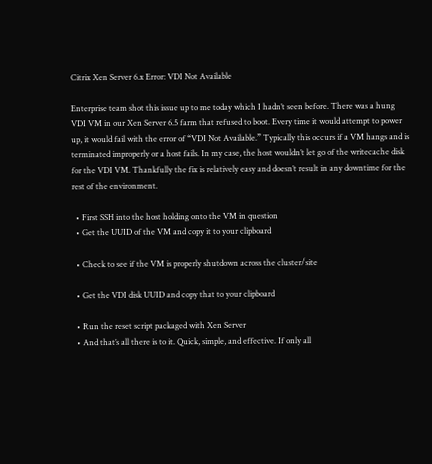Citrix Xen Server 6.x Error: VDI Not Available

Enterprise team shot this issue up to me today which I hadn’t seen before. There was a hung VDI VM in our Xen Server 6.5 farm that refused to boot. Every time it would attempt to power up, it would fail with the error of “VDI Not Available.” Typically this occurs if a VM hangs and is terminated improperly or a host fails. In my case, the host wouldn’t let go of the writecache disk for the VDI VM. Thankfully the fix is relatively easy and doesn’t result in any downtime for the rest of the environment.

  • First SSH into the host holding onto the VM in question
  • Get the UUID of the VM and copy it to your clipboard

  • Check to see if the VM is properly shutdown across the cluster/site

  • Get the VDI disk UUID and copy that to your clipboard

  • Run the reset script packaged with Xen Server
  • And that’s all there is to it. Quick, simple, and effective. If only all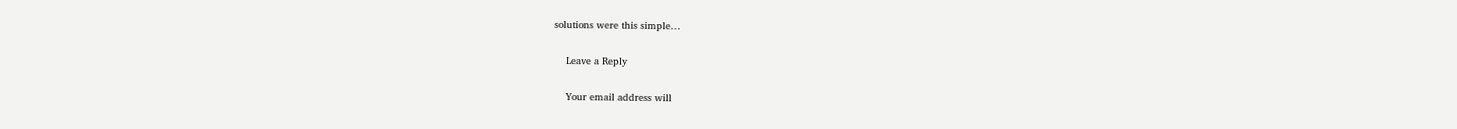solutions were this simple…

    Leave a Reply

    Your email address will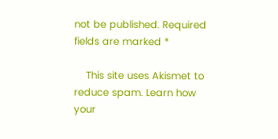not be published. Required fields are marked *

    This site uses Akismet to reduce spam. Learn how your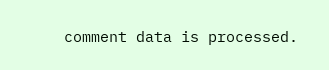comment data is processed.